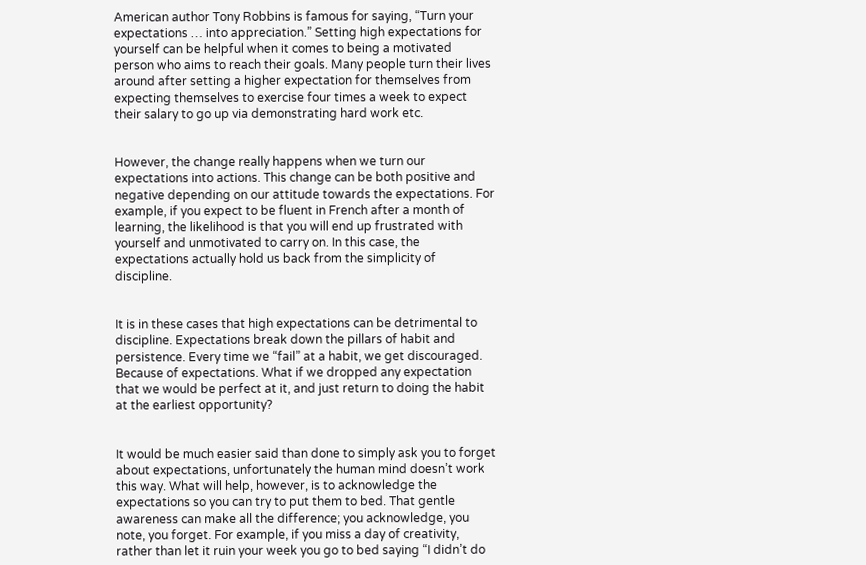American author Tony Robbins is famous for saying, “Turn your expectations … into appreciation.” Setting high expectations for yourself can be helpful when it comes to being a motivated person who aims to reach their goals. Many people turn their lives around after setting a higher expectation for themselves from expecting themselves to exercise four times a week to expect their salary to go up via demonstrating hard work etc.


However, the change really happens when we turn our expectations into actions. This change can be both positive and negative depending on our attitude towards the expectations. For example, if you expect to be fluent in French after a month of learning, the likelihood is that you will end up frustrated with yourself and unmotivated to carry on. In this case, the expectations actually hold us back from the simplicity of discipline.


It is in these cases that high expectations can be detrimental to discipline. Expectations break down the pillars of habit and persistence. Every time we “fail” at a habit, we get discouraged. Because of expectations. What if we dropped any expectation that we would be perfect at it, and just return to doing the habit at the earliest opportunity?


It would be much easier said than done to simply ask you to forget about expectations, unfortunately the human mind doesn’t work this way. What will help, however, is to acknowledge the expectations so you can try to put them to bed. That gentle awareness can make all the difference; you acknowledge, you note, you forget. For example, if you miss a day of creativity, rather than let it ruin your week you go to bed saying “I didn’t do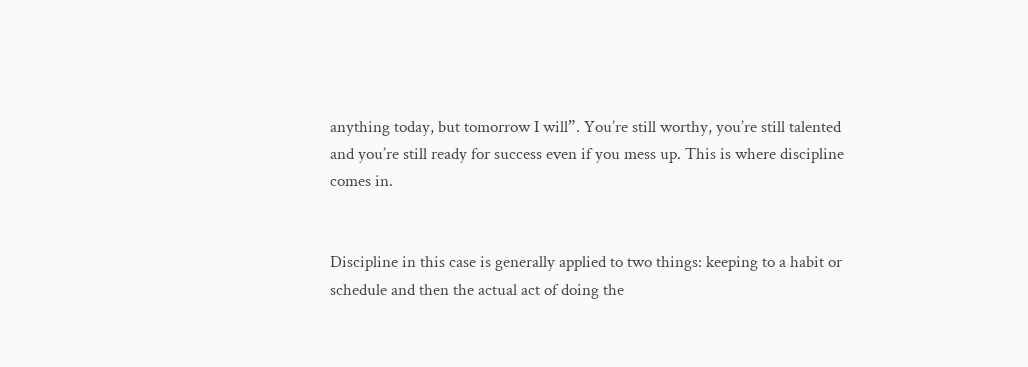anything today, but tomorrow I will”. You’re still worthy, you’re still talented and you’re still ready for success even if you mess up. This is where discipline comes in.


Discipline in this case is generally applied to two things: keeping to a habit or schedule and then the actual act of doing the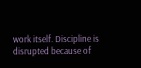work itself. Discipline is disrupted because of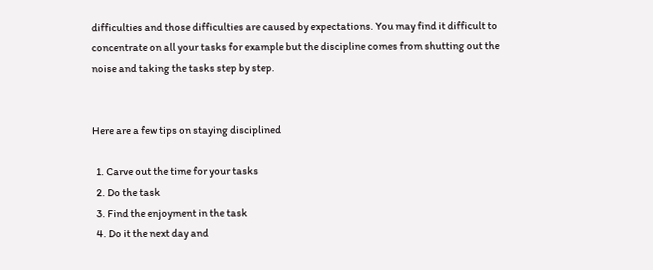difficulties and those difficulties are caused by expectations. You may find it difficult to concentrate on all your tasks for example but the discipline comes from shutting out the noise and taking the tasks step by step.


Here are a few tips on staying disciplined

  1. Carve out the time for your tasks
  2. Do the task
  3. Find the enjoyment in the task
  4. Do it the next day and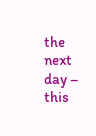the next day – this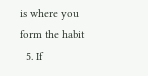is where you form the habit
  5. If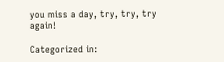you miss a day, try, try, try again!

Categorized in: